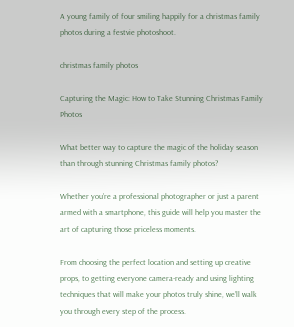A young family of four smiling happily for a christmas family photos during a festvie photoshoot.

christmas family photos

Capturing the Magic: How to Take Stunning Christmas Family Photos

What better way to capture the magic of the holiday season than through stunning Christmas family photos?

Whether you’re a professional photographer or just a parent armed with a smartphone, this guide will help you master the art of capturing those priceless moments.

From choosing the perfect location and setting up creative props, to getting everyone camera-ready and using lighting techniques that will make your photos truly shine, we’ll walk you through every step of the process.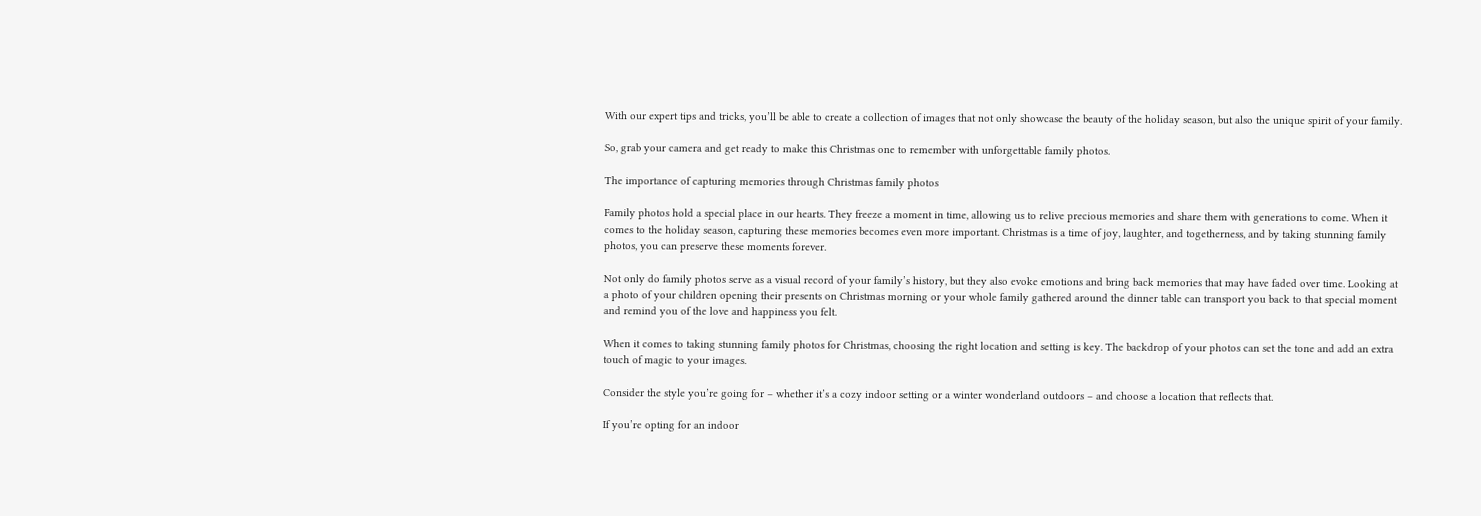With our expert tips and tricks, you’ll be able to create a collection of images that not only showcase the beauty of the holiday season, but also the unique spirit of your family.

So, grab your camera and get ready to make this Christmas one to remember with unforgettable family photos.

The importance of capturing memories through Christmas family photos

Family photos hold a special place in our hearts. They freeze a moment in time, allowing us to relive precious memories and share them with generations to come. When it comes to the holiday season, capturing these memories becomes even more important. Christmas is a time of joy, laughter, and togetherness, and by taking stunning family photos, you can preserve these moments forever.

Not only do family photos serve as a visual record of your family’s history, but they also evoke emotions and bring back memories that may have faded over time. Looking at a photo of your children opening their presents on Christmas morning or your whole family gathered around the dinner table can transport you back to that special moment and remind you of the love and happiness you felt.

When it comes to taking stunning family photos for Christmas, choosing the right location and setting is key. The backdrop of your photos can set the tone and add an extra touch of magic to your images.

Consider the style you’re going for – whether it’s a cozy indoor setting or a winter wonderland outdoors – and choose a location that reflects that.

If you’re opting for an indoor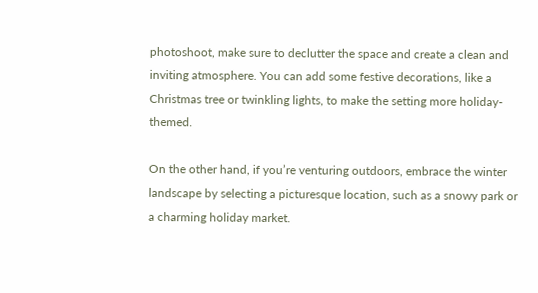photoshoot, make sure to declutter the space and create a clean and inviting atmosphere. You can add some festive decorations, like a Christmas tree or twinkling lights, to make the setting more holiday-themed.

On the other hand, if you’re venturing outdoors, embrace the winter landscape by selecting a picturesque location, such as a snowy park or a charming holiday market.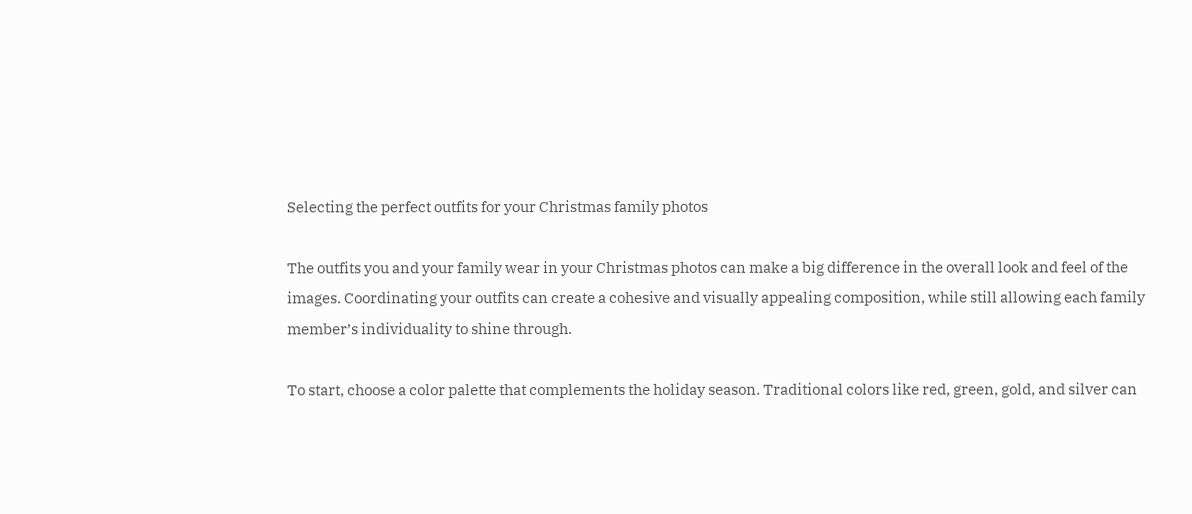Selecting the perfect outfits for your Christmas family photos

The outfits you and your family wear in your Christmas photos can make a big difference in the overall look and feel of the images. Coordinating your outfits can create a cohesive and visually appealing composition, while still allowing each family member’s individuality to shine through.

To start, choose a color palette that complements the holiday season. Traditional colors like red, green, gold, and silver can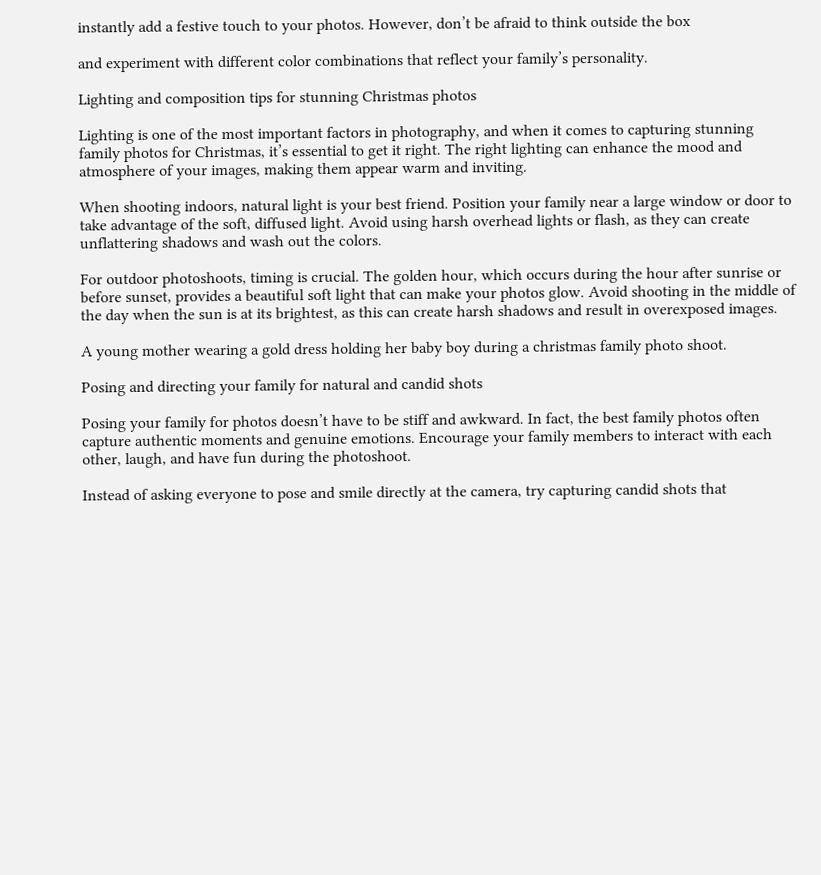instantly add a festive touch to your photos. However, don’t be afraid to think outside the box

and experiment with different color combinations that reflect your family’s personality.

Lighting and composition tips for stunning Christmas photos

Lighting is one of the most important factors in photography, and when it comes to capturing stunning family photos for Christmas, it’s essential to get it right. The right lighting can enhance the mood and atmosphere of your images, making them appear warm and inviting.

When shooting indoors, natural light is your best friend. Position your family near a large window or door to take advantage of the soft, diffused light. Avoid using harsh overhead lights or flash, as they can create unflattering shadows and wash out the colors.

For outdoor photoshoots, timing is crucial. The golden hour, which occurs during the hour after sunrise or before sunset, provides a beautiful soft light that can make your photos glow. Avoid shooting in the middle of the day when the sun is at its brightest, as this can create harsh shadows and result in overexposed images.

A young mother wearing a gold dress holding her baby boy during a christmas family photo shoot.

Posing and directing your family for natural and candid shots

Posing your family for photos doesn’t have to be stiff and awkward. In fact, the best family photos often capture authentic moments and genuine emotions. Encourage your family members to interact with each other, laugh, and have fun during the photoshoot.

Instead of asking everyone to pose and smile directly at the camera, try capturing candid shots that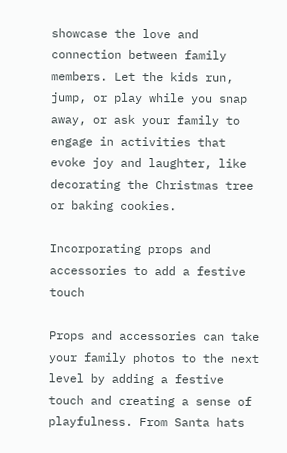showcase the love and connection between family members. Let the kids run, jump, or play while you snap away, or ask your family to engage in activities that evoke joy and laughter, like decorating the Christmas tree or baking cookies.

Incorporating props and accessories to add a festive touch

Props and accessories can take your family photos to the next level by adding a festive touch and creating a sense of playfulness. From Santa hats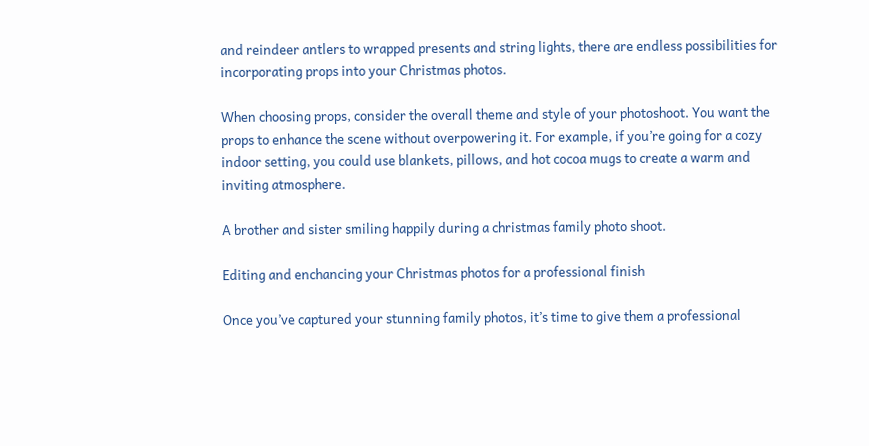and reindeer antlers to wrapped presents and string lights, there are endless possibilities for incorporating props into your Christmas photos.

When choosing props, consider the overall theme and style of your photoshoot. You want the props to enhance the scene without overpowering it. For example, if you’re going for a cozy indoor setting, you could use blankets, pillows, and hot cocoa mugs to create a warm and inviting atmosphere.

A brother and sister smiling happily during a christmas family photo shoot.

Editing and enchancing your Christmas photos for a professional finish

Once you’ve captured your stunning family photos, it’s time to give them a professional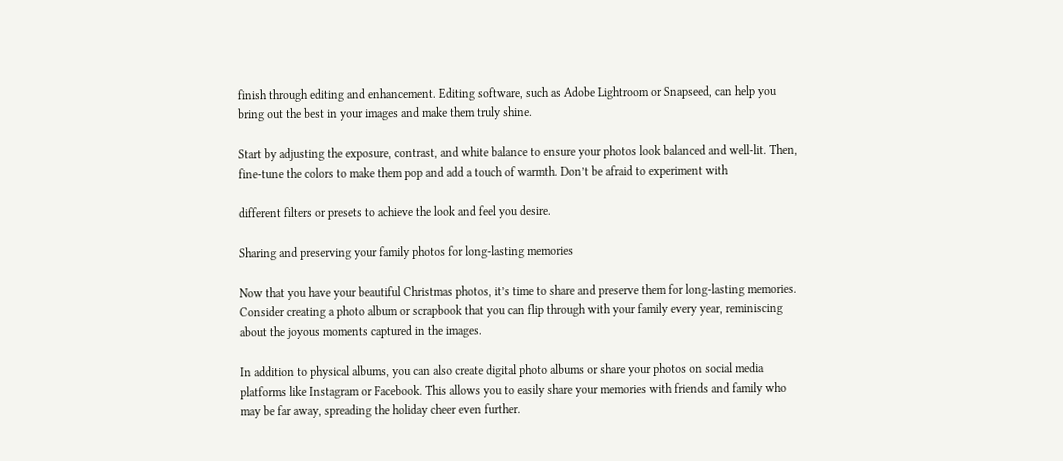finish through editing and enhancement. Editing software, such as Adobe Lightroom or Snapseed, can help you bring out the best in your images and make them truly shine.

Start by adjusting the exposure, contrast, and white balance to ensure your photos look balanced and well-lit. Then, fine-tune the colors to make them pop and add a touch of warmth. Don’t be afraid to experiment with

different filters or presets to achieve the look and feel you desire.

Sharing and preserving your family photos for long-lasting memories

Now that you have your beautiful Christmas photos, it’s time to share and preserve them for long-lasting memories. Consider creating a photo album or scrapbook that you can flip through with your family every year, reminiscing about the joyous moments captured in the images.

In addition to physical albums, you can also create digital photo albums or share your photos on social media platforms like Instagram or Facebook. This allows you to easily share your memories with friends and family who may be far away, spreading the holiday cheer even further.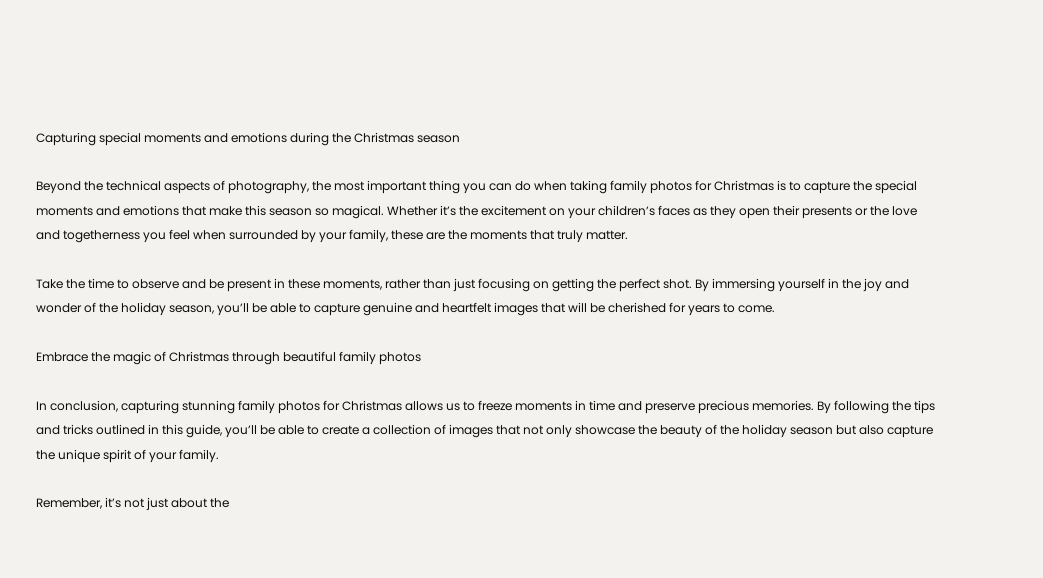Capturing special moments and emotions during the Christmas season

Beyond the technical aspects of photography, the most important thing you can do when taking family photos for Christmas is to capture the special moments and emotions that make this season so magical. Whether it’s the excitement on your children’s faces as they open their presents or the love and togetherness you feel when surrounded by your family, these are the moments that truly matter.

Take the time to observe and be present in these moments, rather than just focusing on getting the perfect shot. By immersing yourself in the joy and wonder of the holiday season, you’ll be able to capture genuine and heartfelt images that will be cherished for years to come.

Embrace the magic of Christmas through beautiful family photos

In conclusion, capturing stunning family photos for Christmas allows us to freeze moments in time and preserve precious memories. By following the tips and tricks outlined in this guide, you’ll be able to create a collection of images that not only showcase the beauty of the holiday season but also capture the unique spirit of your family.

Remember, it’s not just about the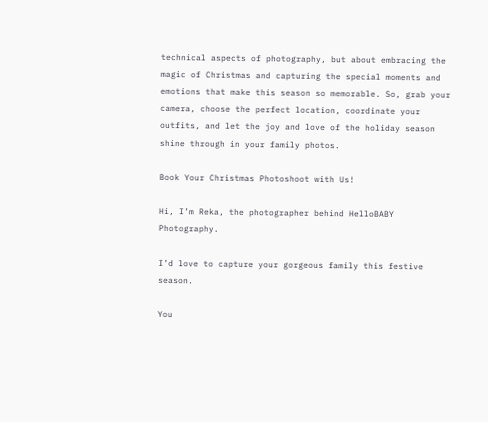technical aspects of photography, but about embracing the magic of Christmas and capturing the special moments and emotions that make this season so memorable. So, grab your camera, choose the perfect location, coordinate your outfits, and let the joy and love of the holiday season shine through in your family photos.

Book Your Christmas Photoshoot with Us!

Hi, I’m Reka, the photographer behind HelloBABY Photography.

I’d love to capture your gorgeous family this festive season.

You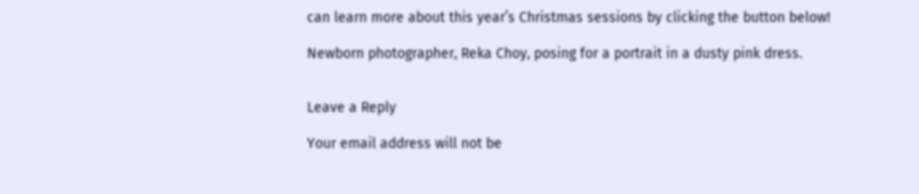can learn more about this year’s Christmas sessions by clicking the button below!

Newborn photographer, Reka Choy, posing for a portrait in a dusty pink dress.


Leave a Reply

Your email address will not be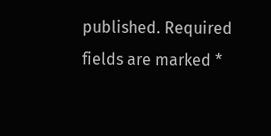published. Required fields are marked *